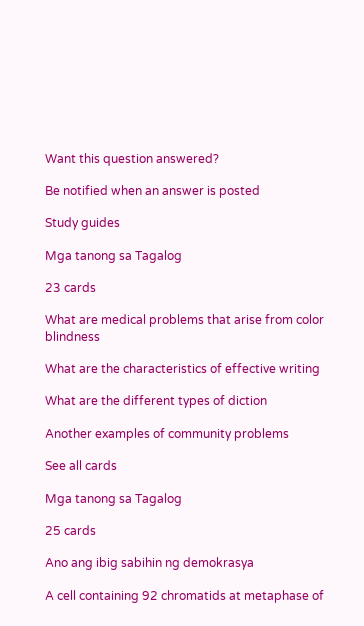Want this question answered?

Be notified when an answer is posted

Study guides

Mga tanong sa Tagalog

23 cards

What are medical problems that arise from color blindness

What are the characteristics of effective writing

What are the different types of diction

Another examples of community problems

See all cards

Mga tanong sa Tagalog

25 cards

Ano ang ibig sabihin ng demokrasya

A cell containing 92 chromatids at metaphase of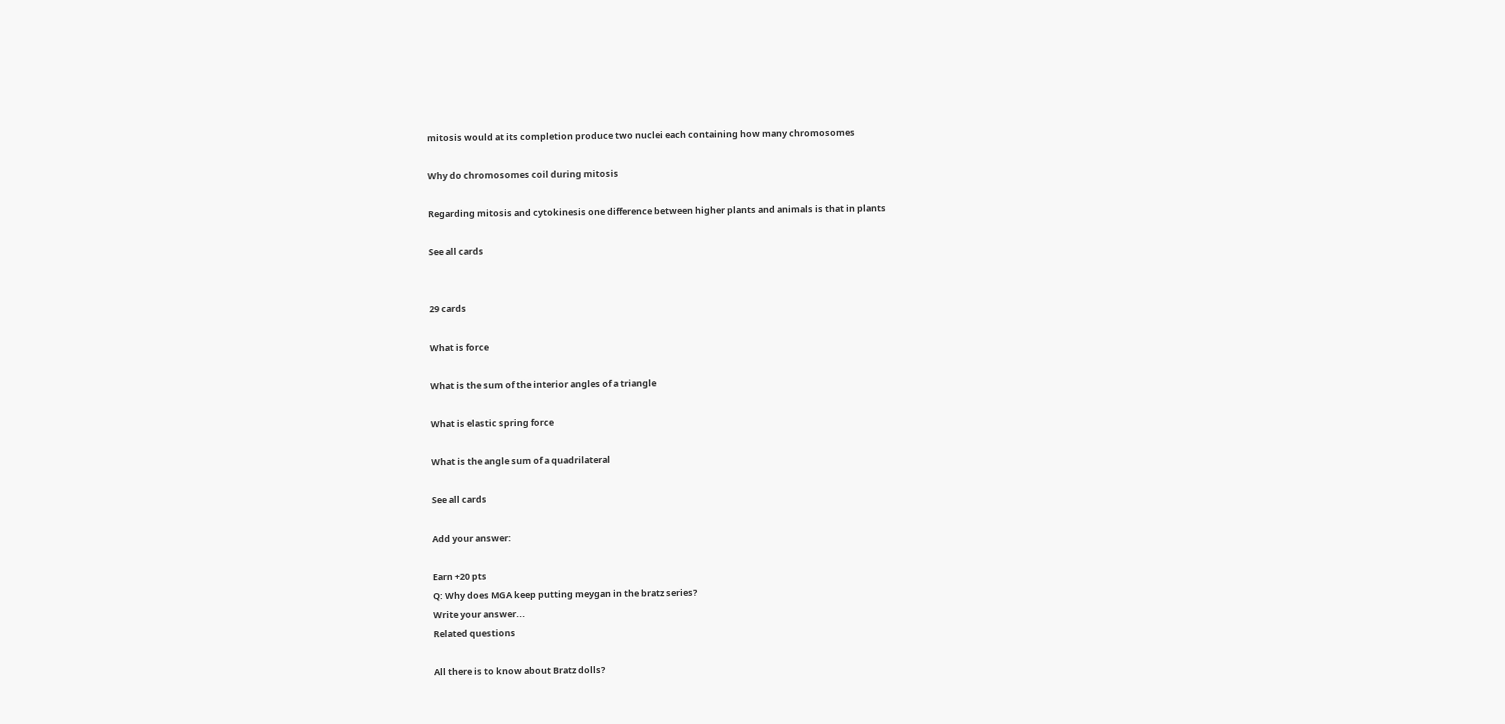mitosis would at its completion produce two nuclei each containing how many chromosomes

Why do chromosomes coil during mitosis

Regarding mitosis and cytokinesis one difference between higher plants and animals is that in plants

See all cards


29 cards

What is force

What is the sum of the interior angles of a triangle

What is elastic spring force

What is the angle sum of a quadrilateral

See all cards

Add your answer:

Earn +20 pts
Q: Why does MGA keep putting meygan in the bratz series?
Write your answer...
Related questions

All there is to know about Bratz dolls?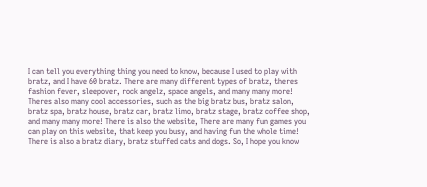I can tell you everything thing you need to know, because I used to play with bratz, and I have 60 bratz. There are many different types of bratz, theres fashion fever, sleepover, rock angelz, space angels, and many many more! Theres also many cool accessories, such as the big bratz bus, bratz salon, bratz spa, bratz house, bratz car, bratz limo, bratz stage, bratz coffee shop, and many many more! There is also the website, There are many fun games you can play on this website, that keep you busy, and having fun the whole time! There is also a bratz diary, bratz stuffed cats and dogs. So, I hope you know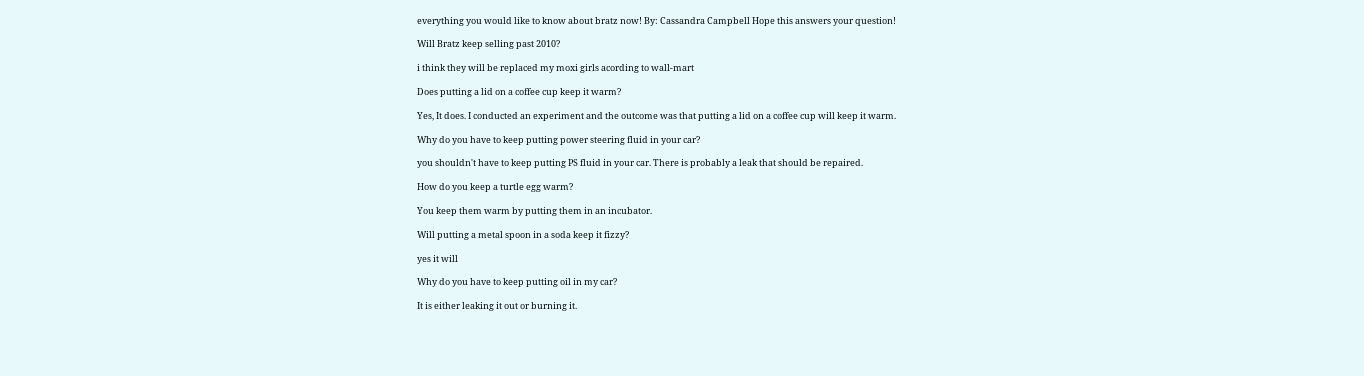everything you would like to know about bratz now! By: Cassandra Campbell Hope this answers your question!

Will Bratz keep selling past 2010?

i think they will be replaced my moxi girls acording to wall-mart

Does putting a lid on a coffee cup keep it warm?

Yes, It does. I conducted an experiment and the outcome was that putting a lid on a coffee cup will keep it warm.

Why do you have to keep putting power steering fluid in your car?

you shouldn't have to keep putting PS fluid in your car. There is probably a leak that should be repaired.

How do you keep a turtle egg warm?

You keep them warm by putting them in an incubator.

Will putting a metal spoon in a soda keep it fizzy?

yes it will

Why do you have to keep putting oil in my car?

It is either leaking it out or burning it.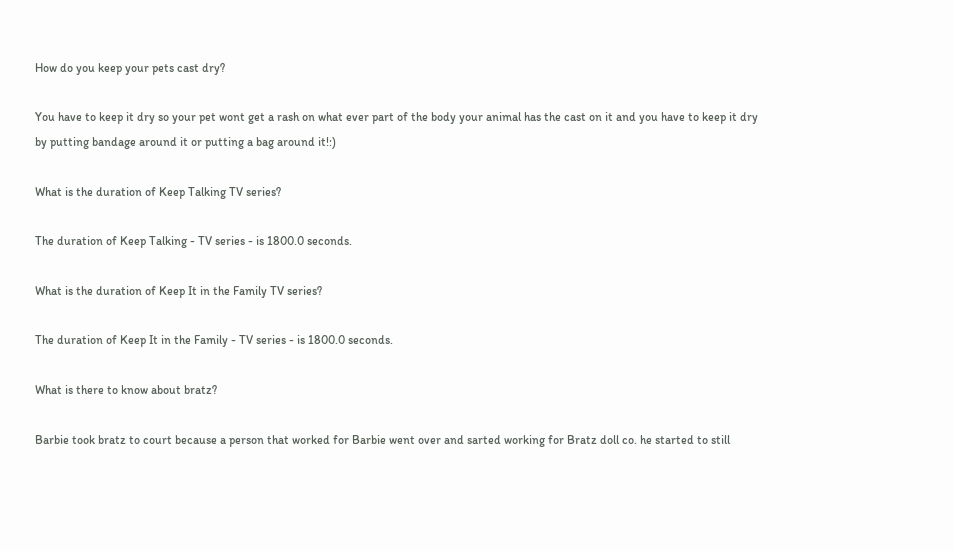How do you keep your pets cast dry?

You have to keep it dry so your pet wont get a rash on what ever part of the body your animal has the cast on it and you have to keep it dry by putting bandage around it or putting a bag around it!:)

What is the duration of Keep Talking TV series?

The duration of Keep Talking - TV series - is 1800.0 seconds.

What is the duration of Keep It in the Family TV series?

The duration of Keep It in the Family - TV series - is 1800.0 seconds.

What is there to know about bratz?

Barbie took bratz to court because a person that worked for Barbie went over and sarted working for Bratz doll co. he started to still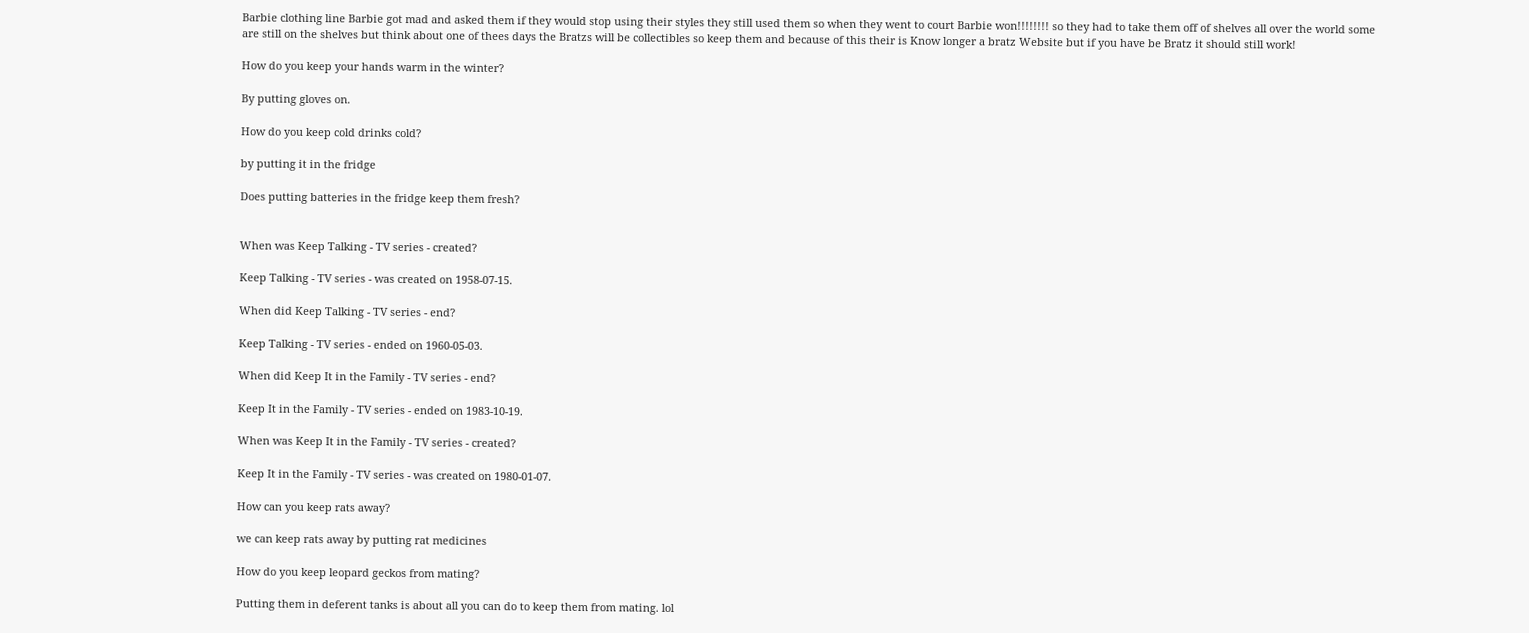Barbie clothing line Barbie got mad and asked them if they would stop using their styles they still used them so when they went to court Barbie won!!!!!!!! so they had to take them off of shelves all over the world some are still on the shelves but think about one of thees days the Bratzs will be collectibles so keep them and because of this their is Know longer a bratz Website but if you have be Bratz it should still work!

How do you keep your hands warm in the winter?

By putting gloves on.

How do you keep cold drinks cold?

by putting it in the fridge

Does putting batteries in the fridge keep them fresh?


When was Keep Talking - TV series - created?

Keep Talking - TV series - was created on 1958-07-15.

When did Keep Talking - TV series - end?

Keep Talking - TV series - ended on 1960-05-03.

When did Keep It in the Family - TV series - end?

Keep It in the Family - TV series - ended on 1983-10-19.

When was Keep It in the Family - TV series - created?

Keep It in the Family - TV series - was created on 1980-01-07.

How can you keep rats away?

we can keep rats away by putting rat medicines

How do you keep leopard geckos from mating?

Putting them in deferent tanks is about all you can do to keep them from mating. lol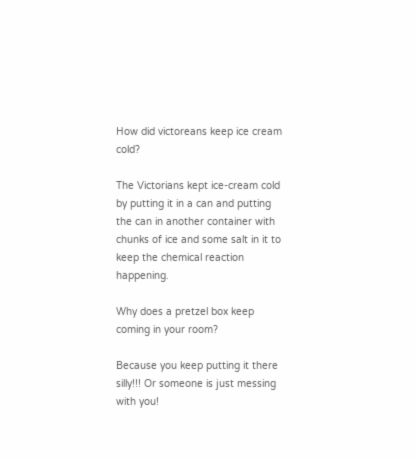How did victoreans keep ice cream cold?

The Victorians kept ice-cream cold by putting it in a can and putting the can in another container with chunks of ice and some salt in it to keep the chemical reaction happening.

Why does a pretzel box keep coming in your room?

Because you keep putting it there silly!!! Or someone is just messing with you!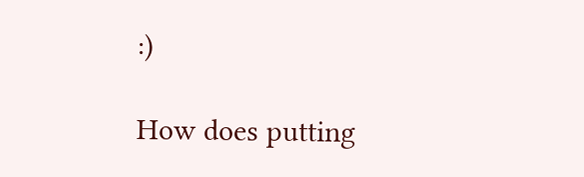:)

How does putting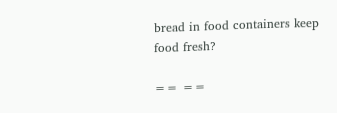bread in food containers keep food fresh?

== ==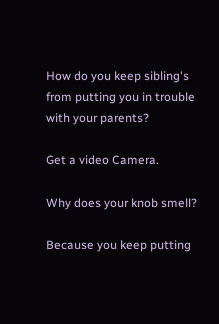How do you keep sibling's from putting you in trouble with your parents?

Get a video Camera.

Why does your knob smell?

Because you keep putting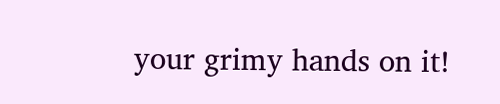your grimy hands on it!